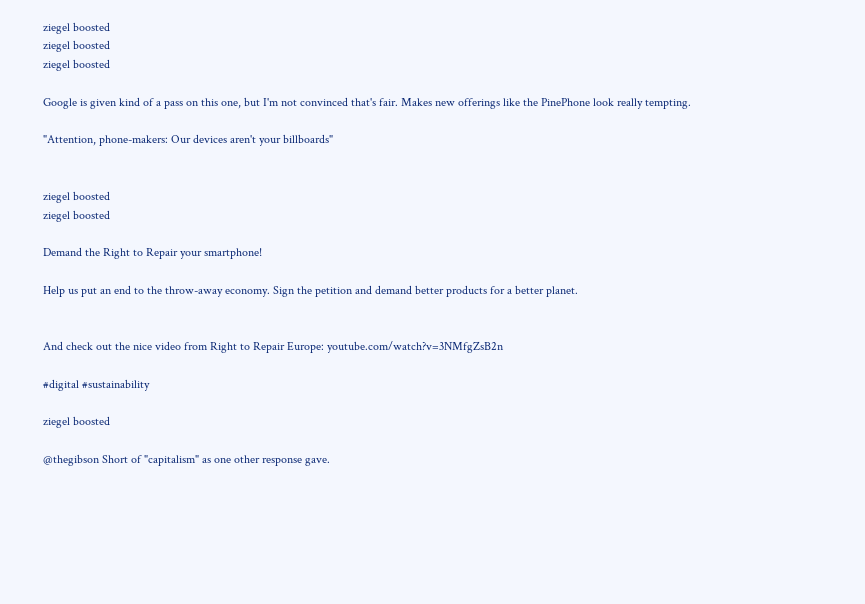ziegel boosted
ziegel boosted
ziegel boosted

Google is given kind of a pass on this one, but I'm not convinced that's fair. Makes new offerings like the PinePhone look really tempting.

"Attention, phone-makers: Our devices aren't your billboards"


ziegel boosted
ziegel boosted

Demand the Right to Repair your smartphone!

Help us put an end to the throw-away economy. Sign the petition and demand better products for a better planet.


And check out the nice video from Right to Repair Europe: youtube.com/watch?v=3NMfgZsB2n

#digital #sustainability

ziegel boosted

@thegibson Short of "capitalism" as one other response gave.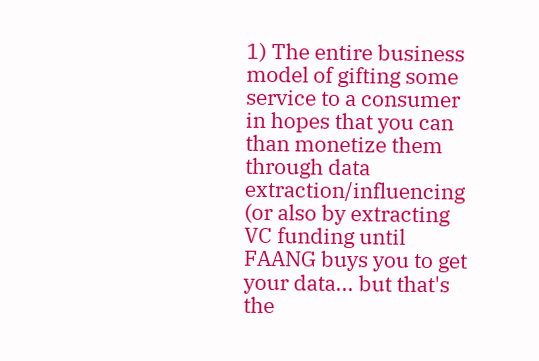1) The entire business model of gifting some service to a consumer in hopes that you can than monetize them through data extraction/influencing (or also by extracting VC funding until FAANG buys you to get your data... but that's the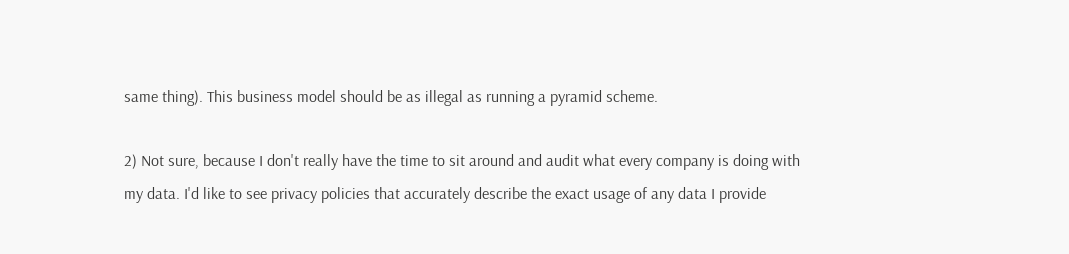same thing). This business model should be as illegal as running a pyramid scheme.

2) Not sure, because I don't really have the time to sit around and audit what every company is doing with my data. I'd like to see privacy policies that accurately describe the exact usage of any data I provide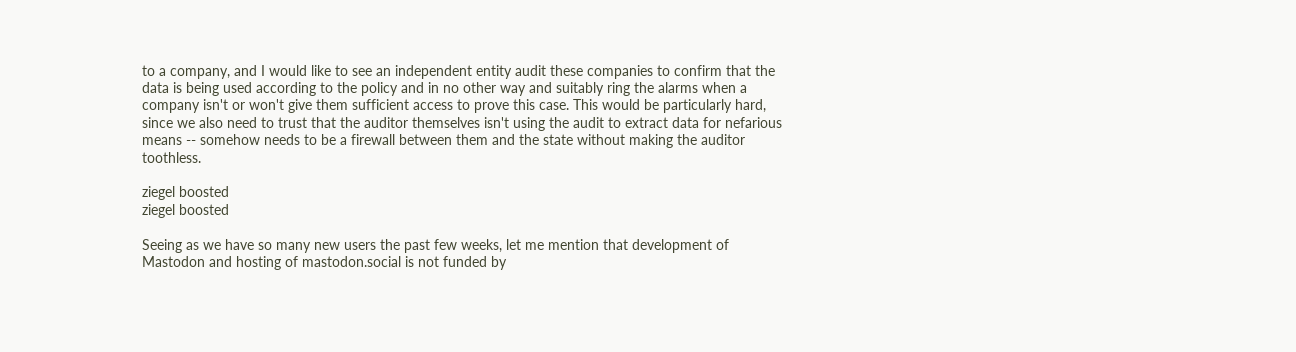to a company, and I would like to see an independent entity audit these companies to confirm that the data is being used according to the policy and in no other way and suitably ring the alarms when a company isn't or won't give them sufficient access to prove this case. This would be particularly hard, since we also need to trust that the auditor themselves isn't using the audit to extract data for nefarious means -- somehow needs to be a firewall between them and the state without making the auditor toothless.

ziegel boosted
ziegel boosted

Seeing as we have so many new users the past few weeks, let me mention that development of Mastodon and hosting of mastodon.social is not funded by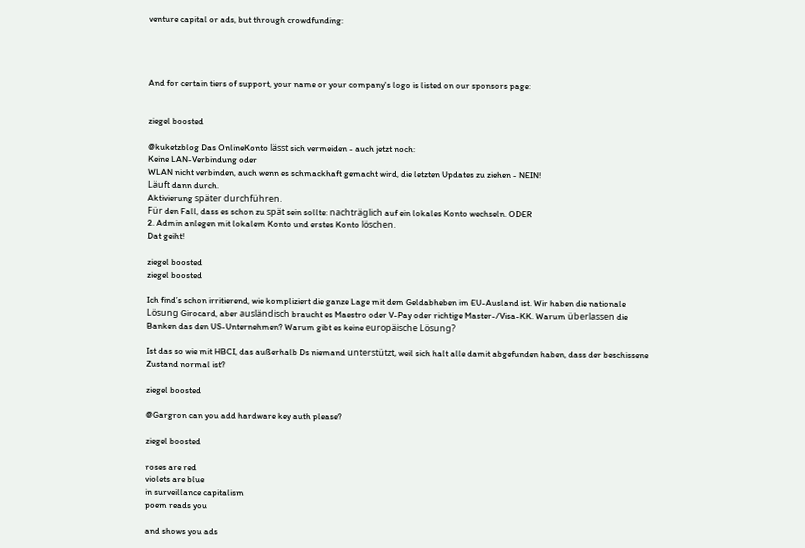venture capital or ads, but through crowdfunding:




And for certain tiers of support, your name or your company's logo is listed on our sponsors page:


ziegel boosted

@kuketzblog Das OnlineKonto lässt sich vermeiden - auch jetzt noch:
Keine LAN-Verbindung oder
WLAN nicht verbinden, auch wenn es schmackhaft gemacht wird, die letzten Updates zu ziehen - NEIN!
Läuft dann durch.
Aktivierung später durchführen.
Für den Fall, dass es schon zu spät sein sollte: nachträglich auf ein lokales Konto wechseln. ODER
2. Admin anlegen mit lokalem Konto und erstes Konto löschen.
Dat geiht!

ziegel boosted
ziegel boosted

Ich find’s schon irritierend, wie kompliziert die ganze Lage mit dem Geldabheben im EU-Ausland ist. Wir haben die nationale Lösung Girocard, aber ausländisch braucht es Maestro oder V-Pay oder richtige Master-/Visa-KK. Warum überlassen die Banken das den US-Unternehmen? Warum gibt es keine europäische Lösung?

Ist das so wie mit HBCI, das außerhalb Ds niemand unterstützt, weil sich halt alle damit abgefunden haben, dass der beschissene Zustand normal ist?

ziegel boosted

@Gargron can you add hardware key auth please?

ziegel boosted

roses are red
violets are blue
in surveillance capitalism
poem reads you

and shows you ads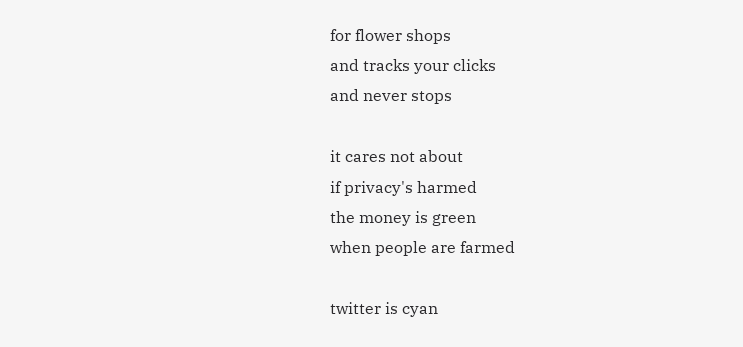for flower shops
and tracks your clicks
and never stops

it cares not about
if privacy's harmed
the money is green
when people are farmed

twitter is cyan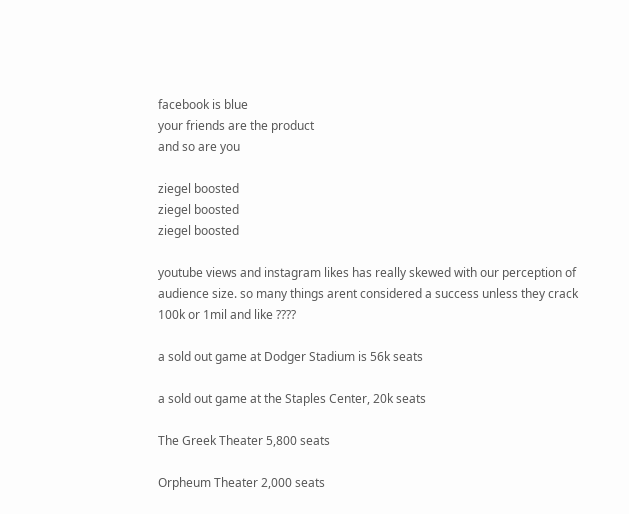facebook is blue
your friends are the product
and so are you

ziegel boosted
ziegel boosted
ziegel boosted

youtube views and instagram likes has really skewed with our perception of audience size. so many things arent considered a success unless they crack 100k or 1mil and like ????

a sold out game at Dodger Stadium is 56k seats

a sold out game at the Staples Center, 20k seats

The Greek Theater 5,800 seats

Orpheum Theater 2,000 seats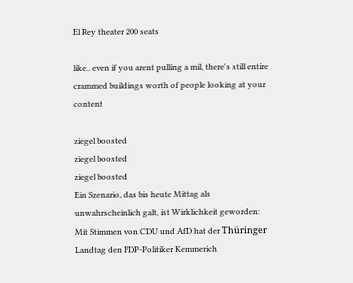El Rey theater 200 seats

like.. even if you arent pulling a mil, there's still entire crammed buildings worth of people looking at your content

ziegel boosted
ziegel boosted
ziegel boosted
Ein Szenario, das bis heute Mittag als unwahrscheinlich galt, ist Wirklichkeit geworden: Mit Stimmen von CDU und AfD hat der Thüringer Landtag den FDP-Politiker Kemmerich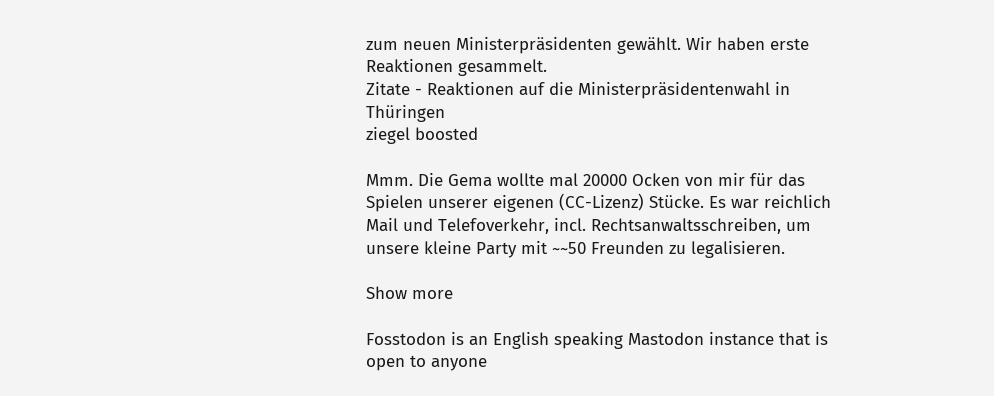zum neuen Ministerpräsidenten gewählt. Wir haben erste Reaktionen gesammelt.
Zitate - Reaktionen auf die Ministerpräsidentenwahl in Thüringen
ziegel boosted

Mmm. Die Gema wollte mal 20000 Ocken von mir für das Spielen unserer eigenen (CC-Lizenz) Stücke. Es war reichlich Mail und Telefoverkehr, incl. Rechtsanwaltsschreiben, um unsere kleine Party mit ~~50 Freunden zu legalisieren.

Show more

Fosstodon is an English speaking Mastodon instance that is open to anyone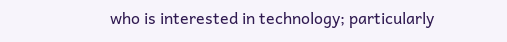who is interested in technology; particularly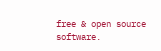free & open source software.